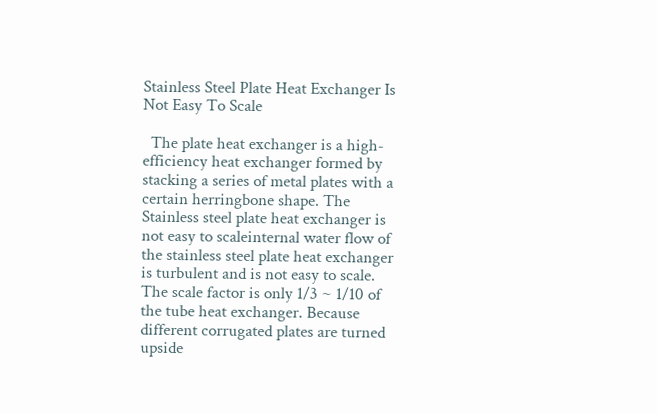Stainless Steel Plate Heat Exchanger Is Not Easy To Scale

  The plate heat exchanger is a high-efficiency heat exchanger formed by stacking a series of metal plates with a certain herringbone shape. The Stainless steel plate heat exchanger is not easy to scaleinternal water flow of the stainless steel plate heat exchanger is turbulent and is not easy to scale. The scale factor is only 1/3 ~ 1/10 of the tube heat exchanger. Because different corrugated plates are turned upside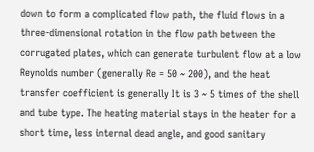down to form a complicated flow path, the fluid flows in a three-dimensional rotation in the flow path between the corrugated plates, which can generate turbulent flow at a low Reynolds number (generally Re = 50 ~ 200), and the heat transfer coefficient is generally It is 3 ~ 5 times of the shell and tube type. The heating material stays in the heater for a short time, less internal dead angle, and good sanitary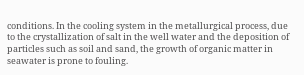conditions. In the cooling system in the metallurgical process, due to the crystallization of salt in the well water and the deposition of particles such as soil and sand, the growth of organic matter in seawater is prone to fouling.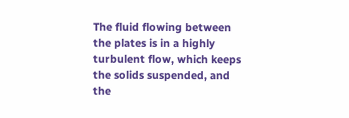The fluid flowing between the plates is in a highly turbulent flow, which keeps the solids suspended, and the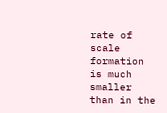rate of scale formation is much smaller than in the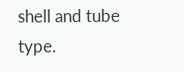shell and tube type.